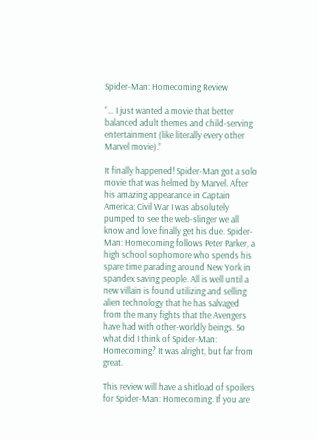Spider-Man: Homecoming Review

“… I just wanted a movie that better balanced adult themes and child-serving entertainment (like literally every other Marvel movie).”

It finally happened! Spider-Man got a solo movie that was helmed by Marvel. After his amazing appearance in Captain America: Civil War I was absolutely pumped to see the web-slinger we all know and love finally get his due. Spider-Man: Homecoming follows Peter Parker, a high school sophomore who spends his spare time parading around New York in spandex saving people. All is well until a new villain is found utilizing and selling alien technology that he has salvaged from the many fights that the Avengers have had with other-worldly beings. So what did I think of Spider-Man: Homecoming? It was alright, but far from great.

This review will have a shitload of spoilers for Spider-Man: Homecoming. If you are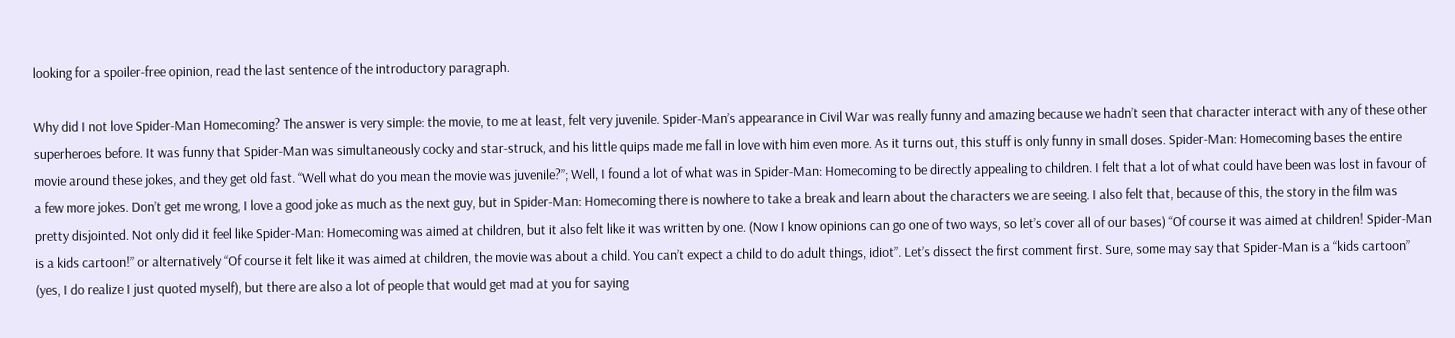looking for a spoiler-free opinion, read the last sentence of the introductory paragraph.

Why did I not love Spider-Man Homecoming? The answer is very simple: the movie, to me at least, felt very juvenile. Spider-Man’s appearance in Civil War was really funny and amazing because we hadn’t seen that character interact with any of these other superheroes before. It was funny that Spider-Man was simultaneously cocky and star-struck, and his little quips made me fall in love with him even more. As it turns out, this stuff is only funny in small doses. Spider-Man: Homecoming bases the entire movie around these jokes, and they get old fast. “Well what do you mean the movie was juvenile?”; Well, I found a lot of what was in Spider-Man: Homecoming to be directly appealing to children. I felt that a lot of what could have been was lost in favour of a few more jokes. Don’t get me wrong, I love a good joke as much as the next guy, but in Spider-Man: Homecoming there is nowhere to take a break and learn about the characters we are seeing. I also felt that, because of this, the story in the film was pretty disjointed. Not only did it feel like Spider-Man: Homecoming was aimed at children, but it also felt like it was written by one. (Now I know opinions can go one of two ways, so let’s cover all of our bases) “Of course it was aimed at children! Spider-Man is a kids cartoon!” or alternatively “Of course it felt like it was aimed at children, the movie was about a child. You can’t expect a child to do adult things, idiot”. Let’s dissect the first comment first. Sure, some may say that Spider-Man is a “kids cartoon” (yes, I do realize I just quoted myself), but there are also a lot of people that would get mad at you for saying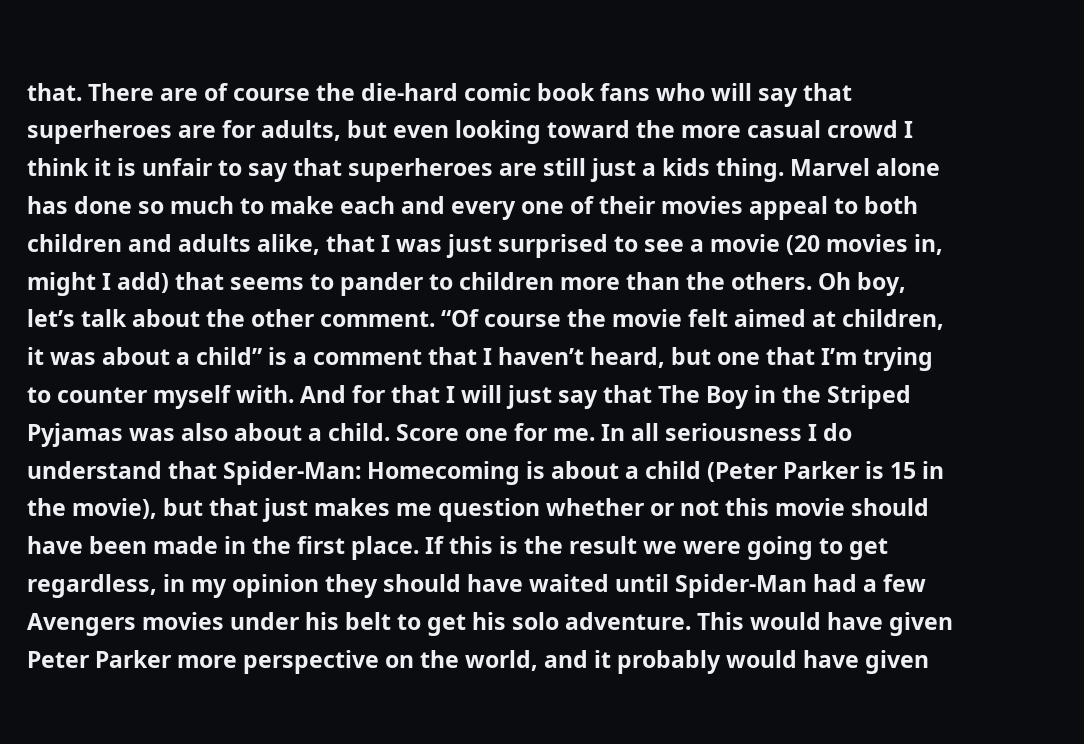that. There are of course the die-hard comic book fans who will say that superheroes are for adults, but even looking toward the more casual crowd I think it is unfair to say that superheroes are still just a kids thing. Marvel alone has done so much to make each and every one of their movies appeal to both children and adults alike, that I was just surprised to see a movie (20 movies in, might I add) that seems to pander to children more than the others. Oh boy, let’s talk about the other comment. “Of course the movie felt aimed at children, it was about a child” is a comment that I haven’t heard, but one that I’m trying to counter myself with. And for that I will just say that The Boy in the Striped Pyjamas was also about a child. Score one for me. In all seriousness I do understand that Spider-Man: Homecoming is about a child (Peter Parker is 15 in the movie), but that just makes me question whether or not this movie should have been made in the first place. If this is the result we were going to get regardless, in my opinion they should have waited until Spider-Man had a few Avengers movies under his belt to get his solo adventure. This would have given Peter Parker more perspective on the world, and it probably would have given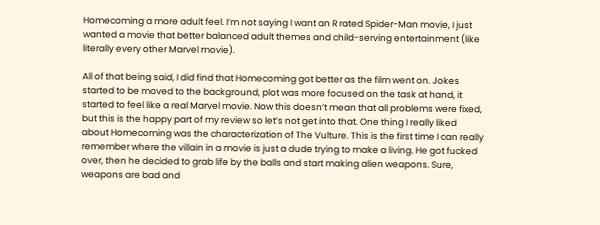Homecoming a more adult feel. I’m not saying I want an R rated Spider-Man movie, I just wanted a movie that better balanced adult themes and child-serving entertainment (like literally every other Marvel movie).

All of that being said, I did find that Homecoming got better as the film went on. Jokes started to be moved to the background, plot was more focused on the task at hand, it started to feel like a real Marvel movie. Now this doesn’t mean that all problems were fixed, but this is the happy part of my review so let’s not get into that. One thing I really liked about Homecoming was the characterization of The Vulture. This is the first time I can really remember where the villain in a movie is just a dude trying to make a living. He got fucked over, then he decided to grab life by the balls and start making alien weapons. Sure, weapons are bad and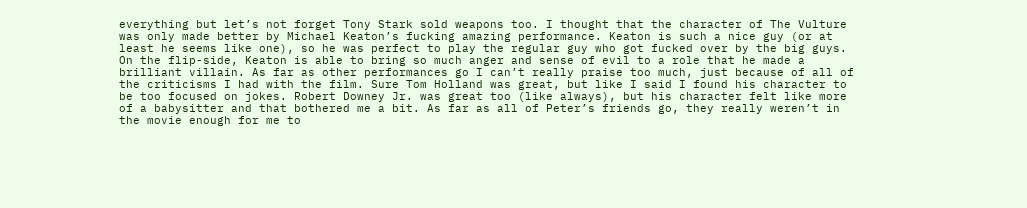everything but let’s not forget Tony Stark sold weapons too. I thought that the character of The Vulture was only made better by Michael Keaton’s fucking amazing performance. Keaton is such a nice guy (or at least he seems like one), so he was perfect to play the regular guy who got fucked over by the big guys. On the flip-side, Keaton is able to bring so much anger and sense of evil to a role that he made a brilliant villain. As far as other performances go I can’t really praise too much, just because of all of the criticisms I had with the film. Sure Tom Holland was great, but like I said I found his character to be too focused on jokes. Robert Downey Jr. was great too (like always), but his character felt like more of a babysitter and that bothered me a bit. As far as all of Peter’s friends go, they really weren’t in the movie enough for me to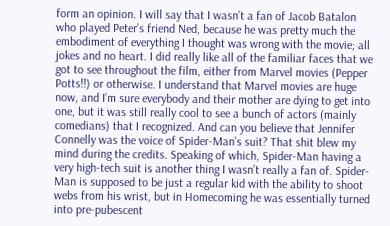form an opinion. I will say that I wasn’t a fan of Jacob Batalon who played Peter’s friend Ned, because he was pretty much the embodiment of everything I thought was wrong with the movie; all jokes and no heart. I did really like all of the familiar faces that we got to see throughout the film, either from Marvel movies (Pepper Potts!!) or otherwise. I understand that Marvel movies are huge now, and I’m sure everybody and their mother are dying to get into one, but it was still really cool to see a bunch of actors (mainly comedians) that I recognized. And can you believe that Jennifer Connelly was the voice of Spider-Man’s suit? That shit blew my mind during the credits. Speaking of which, Spider-Man having a very high-tech suit is another thing I wasn’t really a fan of. Spider-Man is supposed to be just a regular kid with the ability to shoot webs from his wrist, but in Homecoming he was essentially turned into pre-pubescent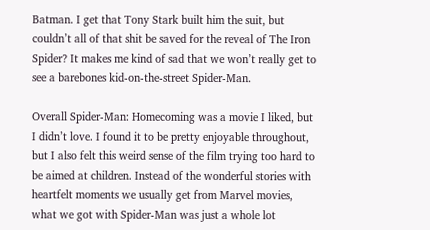Batman. I get that Tony Stark built him the suit, but couldn’t all of that shit be saved for the reveal of The Iron Spider? It makes me kind of sad that we won’t really get to see a barebones kid-on-the-street Spider-Man.

Overall Spider-Man: Homecoming was a movie I liked, but I didn’t love. I found it to be pretty enjoyable throughout, but I also felt this weird sense of the film trying too hard to be aimed at children. Instead of the wonderful stories with heartfelt moments we usually get from Marvel movies, what we got with Spider-Man was just a whole lot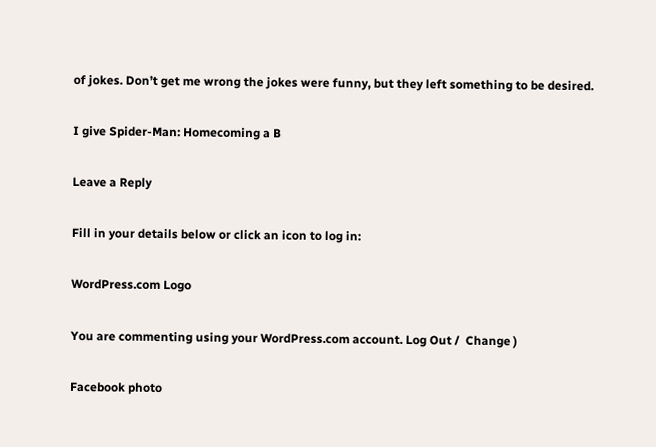of jokes. Don’t get me wrong the jokes were funny, but they left something to be desired.

I give Spider-Man: Homecoming a B

Leave a Reply

Fill in your details below or click an icon to log in:

WordPress.com Logo

You are commenting using your WordPress.com account. Log Out /  Change )

Facebook photo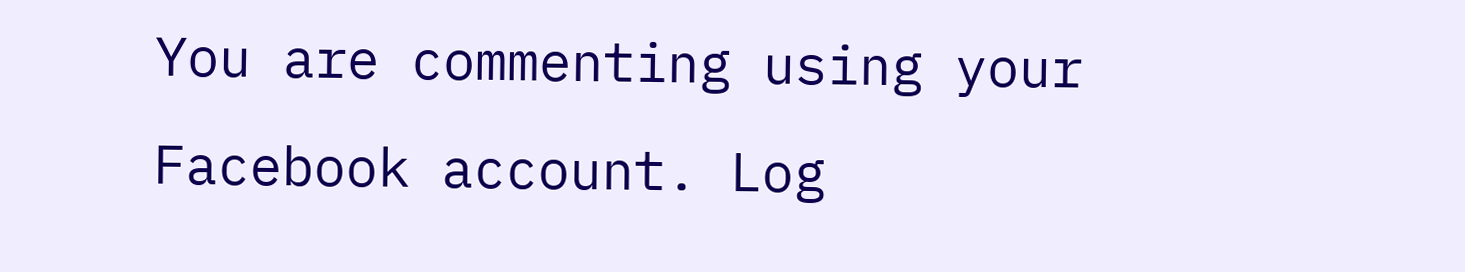You are commenting using your Facebook account. Log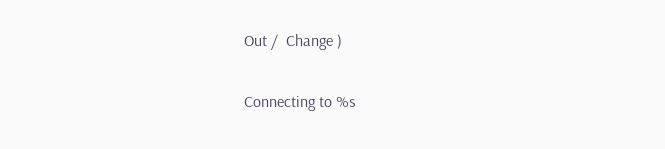Out /  Change )

Connecting to %s